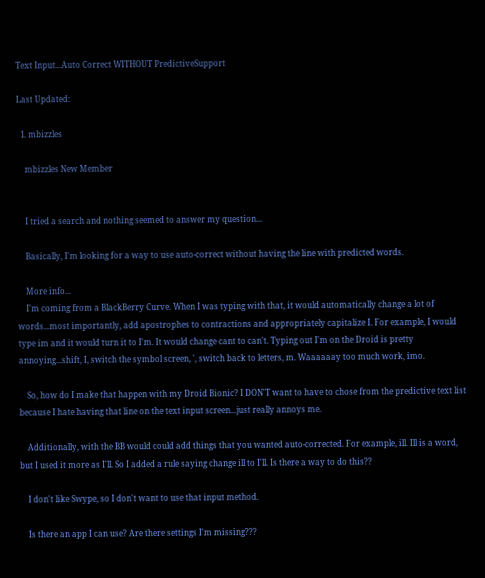Text Input...Auto Correct WITHOUT PredictiveSupport

Last Updated:

  1. mbizzles

    mbizzles New Member


    I tried a search and nothing seemed to answer my question...

    Basically, I'm looking for a way to use auto-correct without having the line with predicted words.

    More info...
    I'm coming from a BlackBerry Curve. When I was typing with that, it would automatically change a lot of words...most importantly, add apostrophes to contractions and appropriately capitalize I. For example, I would type im and it would turn it to I'm. It would change cant to can't. Typing out I'm on the Droid is pretty annoying...shift, I, switch the symbol screen, ', switch back to letters, m. Waaaaaay too much work, imo.

    So, how do I make that happen with my Droid Bionic? I DON'T want to have to chose from the predictive text list because I hate having that line on the text input screen...just really annoys me.

    Additionally, with the BB would could add things that you wanted auto-corrected. For example, ill. Ill is a word, but I used it more as I'll. So I added a rule saying change ill to I'll. Is there a way to do this??

    I don't like Swype, so I don't want to use that input method.

    Is there an app I can use? Are there settings I'm missing???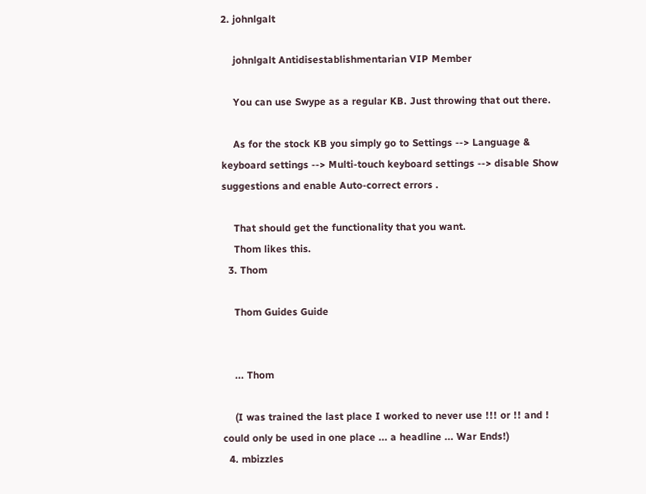2. johnlgalt

    johnlgalt Antidisestablishmentarian VIP Member

    You can use Swype as a regular KB. Just throwing that out there.

    As for the stock KB you simply go to Settings --> Language & keyboard settings --> Multi-touch keyboard settings --> disable Show suggestions and enable Auto-correct errors .

    That should get the functionality that you want.
    Thom likes this.
  3. Thom

    Thom Guides Guide


    ... Thom

    (I was trained the last place I worked to never use !!! or !! and ! could only be used in one place ... a headline ... War Ends!)
  4. mbizzles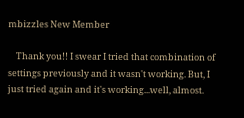mbizzles New Member

    Thank you!! I swear I tried that combination of settings previously and it wasn't working. But, I just tried again and it's working...well, almost.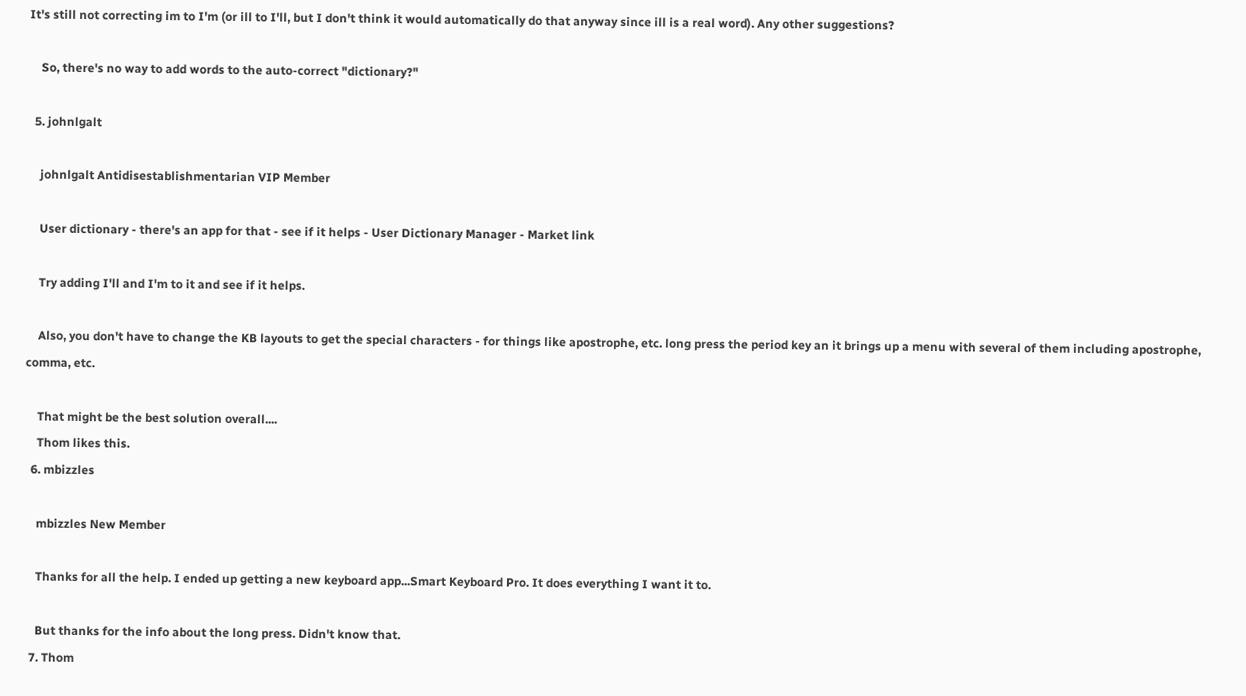It's still not correcting im to I'm (or ill to I'll, but I don't think it would automatically do that anyway since ill is a real word). Any other suggestions?

    So, there's no way to add words to the auto-correct "dictionary?"

  5. johnlgalt

    johnlgalt Antidisestablishmentarian VIP Member

    User dictionary - there's an app for that - see if it helps - User Dictionary Manager - Market link

    Try adding I'll and I'm to it and see if it helps.

    Also, you don't have to change the KB layouts to get the special characters - for things like apostrophe, etc. long press the period key an it brings up a menu with several of them including apostrophe, comma, etc.

    That might be the best solution overall....
    Thom likes this.
  6. mbizzles

    mbizzles New Member

    Thanks for all the help. I ended up getting a new keyboard app...Smart Keyboard Pro. It does everything I want it to.

    But thanks for the info about the long press. Didn't know that.
  7. Thom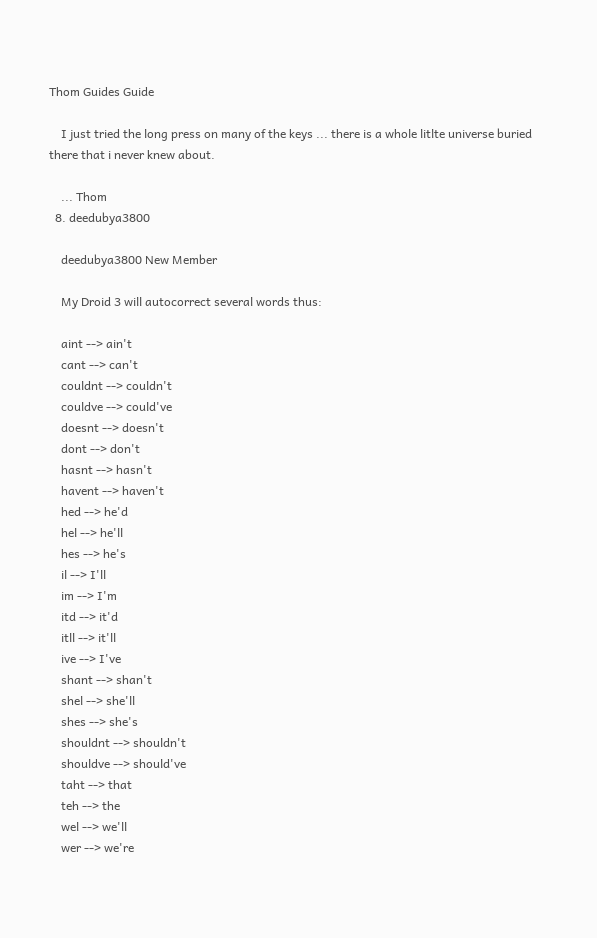Thom Guides Guide

    I just tried the long press on many of the keys ... there is a whole litlte universe buried there that i never knew about.

    ... Thom
  8. deedubya3800

    deedubya3800 New Member

    My Droid 3 will autocorrect several words thus:

    aint --> ain't
    cant --> can't
    couldnt --> couldn't
    couldve --> could've
    doesnt --> doesn't
    dont --> don't
    hasnt --> hasn't
    havent --> haven't
    hed --> he'd
    hel --> he'll
    hes --> he's
    il --> I'll
    im --> I'm
    itd --> it'd
    itll --> it'll
    ive --> I've
    shant --> shan't
    shel --> she'll
    shes --> she's
    shouldnt --> shouldn't
    shouldve --> should've
    taht --> that
    teh --> the
    wel --> we'll
    wer --> we're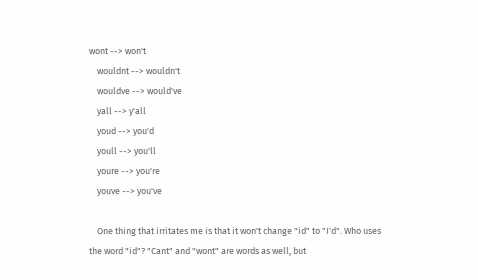wont --> won't
    wouldnt --> wouldn't
    wouldve --> would've
    yall --> y'all
    youd --> you'd
    youll --> you'll
    youre --> you're
    youve --> you've

    One thing that irritates me is that it won't change "id" to "I'd". Who uses the word "id"? "Cant" and "wont" are words as well, but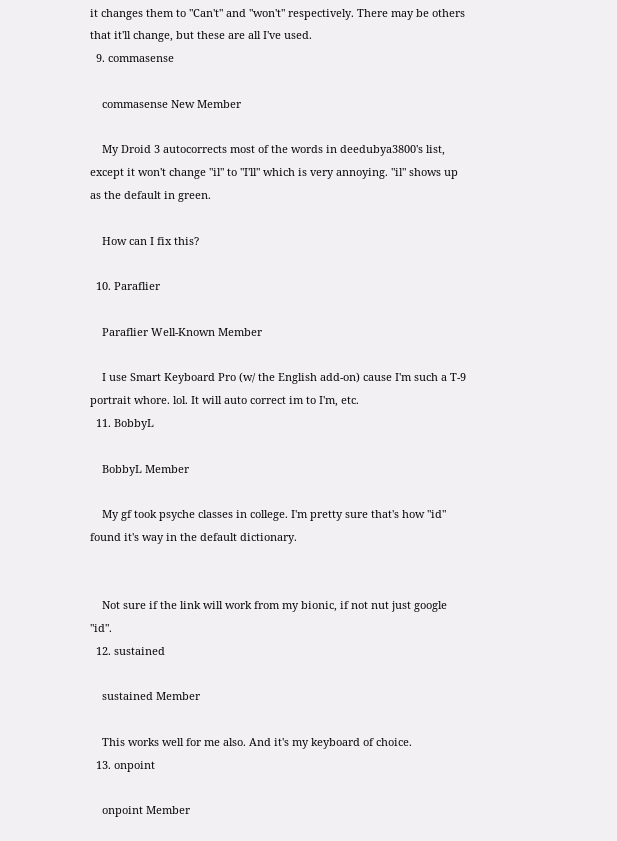it changes them to "Can't" and "won't" respectively. There may be others that it'll change, but these are all I've used.
  9. commasense

    commasense New Member

    My Droid 3 autocorrects most of the words in deedubya3800's list, except it won't change "il" to "I'll" which is very annoying. "il" shows up as the default in green.

    How can I fix this?

  10. Paraflier

    Paraflier Well-Known Member

    I use Smart Keyboard Pro (w/ the English add-on) cause I'm such a T-9 portrait whore. lol. It will auto correct im to I'm, etc.
  11. BobbyL

    BobbyL Member

    My gf took psyche classes in college. I'm pretty sure that's how "id" found it's way in the default dictionary.


    Not sure if the link will work from my bionic, if not nut just google "id".
  12. sustained

    sustained Member

    This works well for me also. And it's my keyboard of choice.
  13. onpoint

    onpoint Member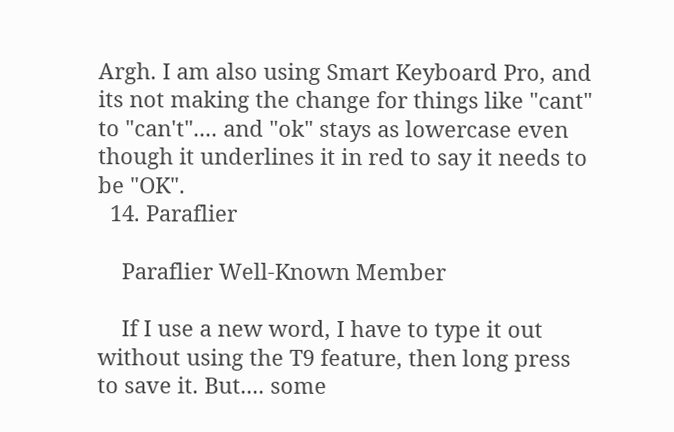Argh. I am also using Smart Keyboard Pro, and its not making the change for things like "cant" to "can't".... and "ok" stays as lowercase even though it underlines it in red to say it needs to be "OK".
  14. Paraflier

    Paraflier Well-Known Member

    If I use a new word, I have to type it out without using the T9 feature, then long press to save it. But.... some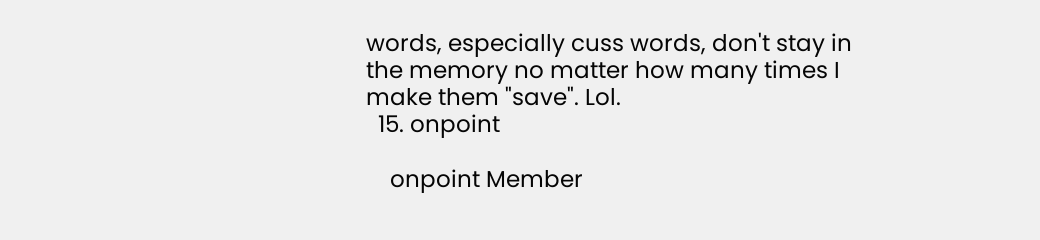words, especially cuss words, don't stay in the memory no matter how many times I make them "save". Lol.
  15. onpoint

    onpoint Member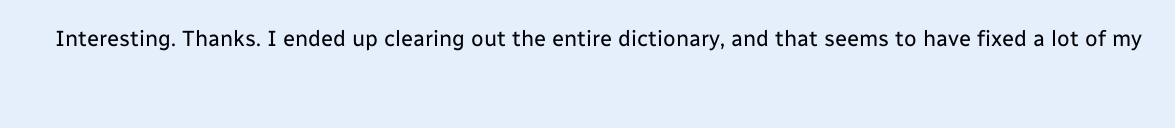Interesting. Thanks. I ended up clearing out the entire dictionary, and that seems to have fixed a lot of my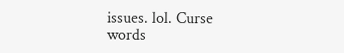issues. lol. Curse words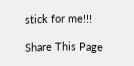stick for me!!!

Share This Page